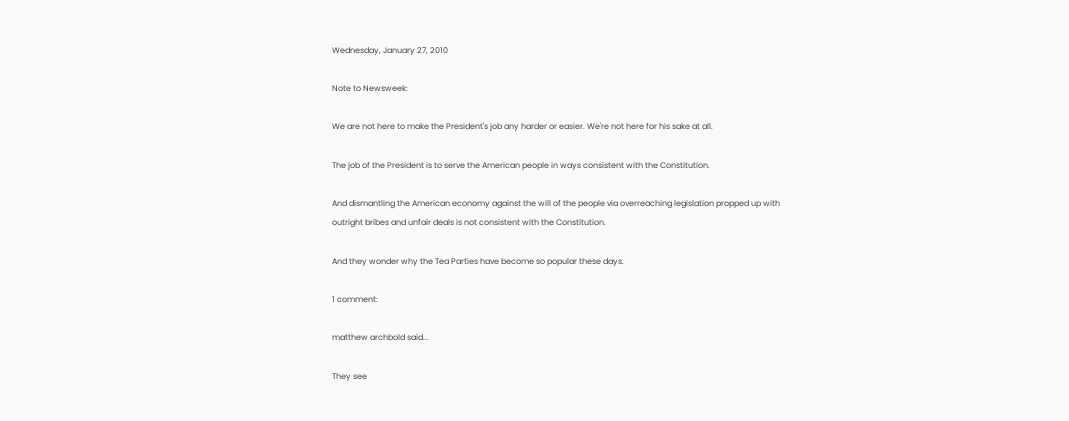Wednesday, January 27, 2010

Note to Newsweek:

We are not here to make the President's job any harder or easier. We're not here for his sake at all.

The job of the President is to serve the American people in ways consistent with the Constitution.

And dismantling the American economy against the will of the people via overreaching legislation propped up with outright bribes and unfair deals is not consistent with the Constitution.

And they wonder why the Tea Parties have become so popular these days.

1 comment:

matthew archbold said...

They see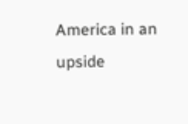America in an upside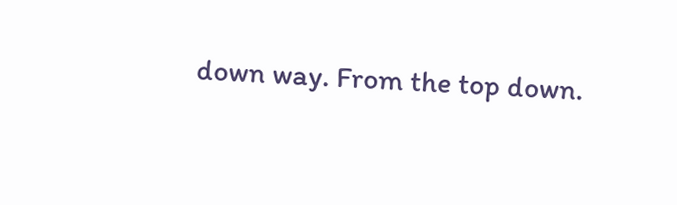down way. From the top down.